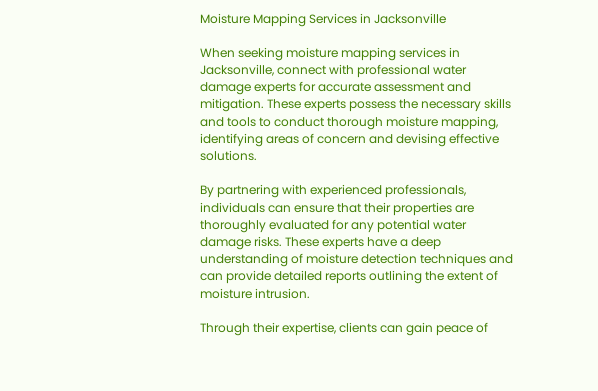Moisture Mapping Services in Jacksonville

When seeking moisture mapping services in Jacksonville, connect with professional water damage experts for accurate assessment and mitigation. These experts possess the necessary skills and tools to conduct thorough moisture mapping, identifying areas of concern and devising effective solutions.

By partnering with experienced professionals, individuals can ensure that their properties are thoroughly evaluated for any potential water damage risks. These experts have a deep understanding of moisture detection techniques and can provide detailed reports outlining the extent of moisture intrusion.

Through their expertise, clients can gain peace of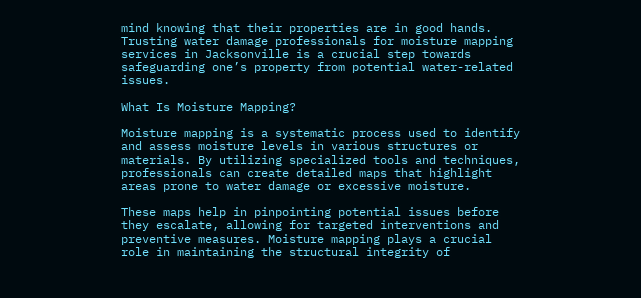mind knowing that their properties are in good hands. Trusting water damage professionals for moisture mapping services in Jacksonville is a crucial step towards safeguarding one’s property from potential water-related issues.

What Is Moisture Mapping?

Moisture mapping is a systematic process used to identify and assess moisture levels in various structures or materials. By utilizing specialized tools and techniques, professionals can create detailed maps that highlight areas prone to water damage or excessive moisture.

These maps help in pinpointing potential issues before they escalate, allowing for targeted interventions and preventive measures. Moisture mapping plays a crucial role in maintaining the structural integrity of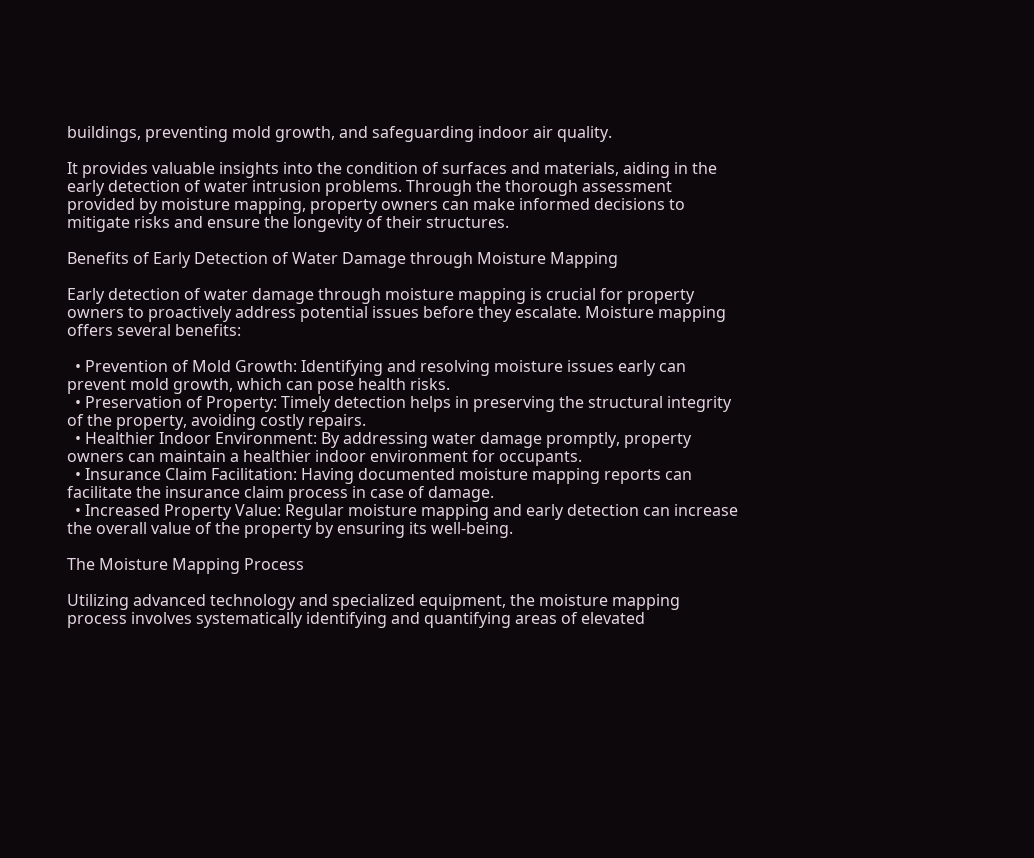buildings, preventing mold growth, and safeguarding indoor air quality.

It provides valuable insights into the condition of surfaces and materials, aiding in the early detection of water intrusion problems. Through the thorough assessment provided by moisture mapping, property owners can make informed decisions to mitigate risks and ensure the longevity of their structures.

Benefits of Early Detection of Water Damage through Moisture Mapping

Early detection of water damage through moisture mapping is crucial for property owners to proactively address potential issues before they escalate. Moisture mapping offers several benefits:

  • Prevention of Mold Growth: Identifying and resolving moisture issues early can prevent mold growth, which can pose health risks.
  • Preservation of Property: Timely detection helps in preserving the structural integrity of the property, avoiding costly repairs.
  • Healthier Indoor Environment: By addressing water damage promptly, property owners can maintain a healthier indoor environment for occupants.
  • Insurance Claim Facilitation: Having documented moisture mapping reports can facilitate the insurance claim process in case of damage.
  • Increased Property Value: Regular moisture mapping and early detection can increase the overall value of the property by ensuring its well-being.

The Moisture Mapping Process

Utilizing advanced technology and specialized equipment, the moisture mapping process involves systematically identifying and quantifying areas of elevated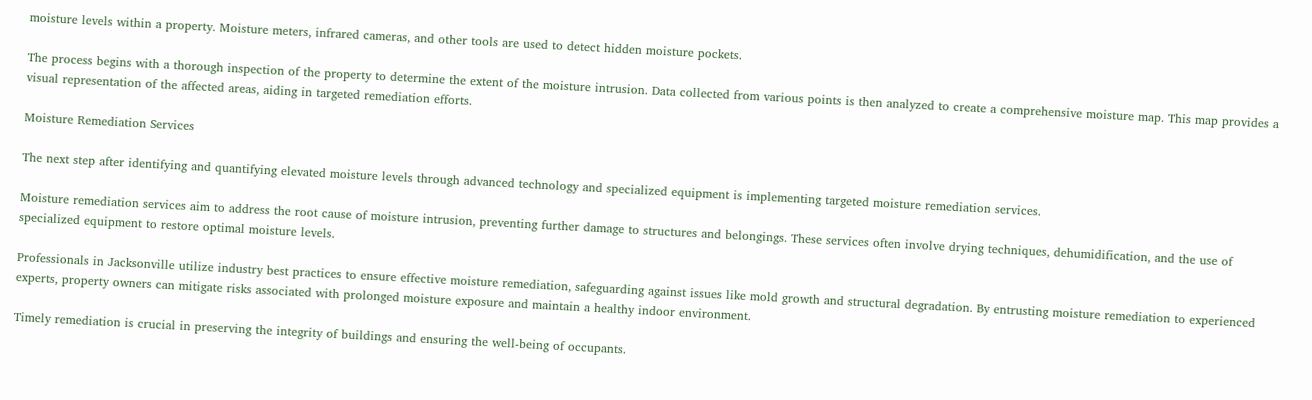moisture levels within a property. Moisture meters, infrared cameras, and other tools are used to detect hidden moisture pockets.

The process begins with a thorough inspection of the property to determine the extent of the moisture intrusion. Data collected from various points is then analyzed to create a comprehensive moisture map. This map provides a visual representation of the affected areas, aiding in targeted remediation efforts.

Moisture Remediation Services

The next step after identifying and quantifying elevated moisture levels through advanced technology and specialized equipment is implementing targeted moisture remediation services.

Moisture remediation services aim to address the root cause of moisture intrusion, preventing further damage to structures and belongings. These services often involve drying techniques, dehumidification, and the use of specialized equipment to restore optimal moisture levels.

Professionals in Jacksonville utilize industry best practices to ensure effective moisture remediation, safeguarding against issues like mold growth and structural degradation. By entrusting moisture remediation to experienced experts, property owners can mitigate risks associated with prolonged moisture exposure and maintain a healthy indoor environment.

Timely remediation is crucial in preserving the integrity of buildings and ensuring the well-being of occupants.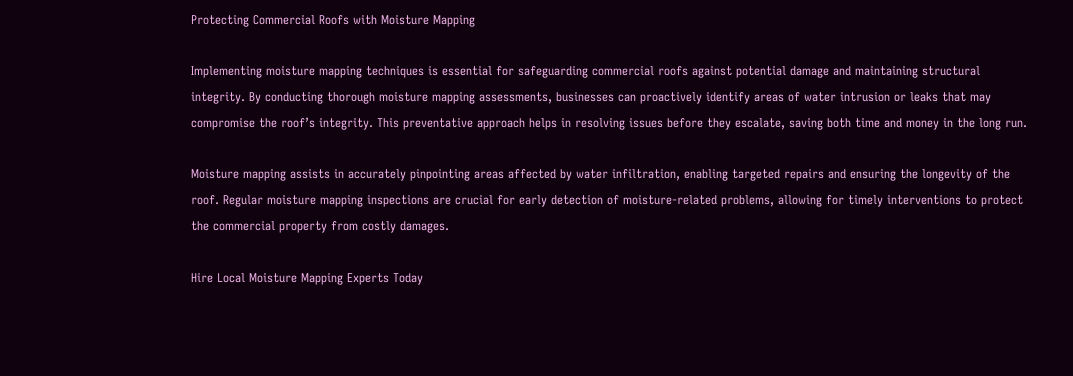Protecting Commercial Roofs with Moisture Mapping

Implementing moisture mapping techniques is essential for safeguarding commercial roofs against potential damage and maintaining structural integrity. By conducting thorough moisture mapping assessments, businesses can proactively identify areas of water intrusion or leaks that may compromise the roof’s integrity. This preventative approach helps in resolving issues before they escalate, saving both time and money in the long run.

Moisture mapping assists in accurately pinpointing areas affected by water infiltration, enabling targeted repairs and ensuring the longevity of the roof. Regular moisture mapping inspections are crucial for early detection of moisture-related problems, allowing for timely interventions to protect the commercial property from costly damages.

Hire Local Moisture Mapping Experts Today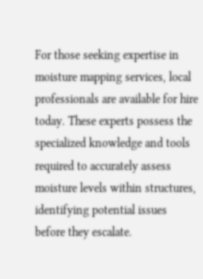For those seeking expertise in moisture mapping services, local professionals are available for hire today. These experts possess the specialized knowledge and tools required to accurately assess moisture levels within structures, identifying potential issues before they escalate.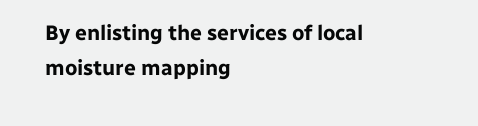By enlisting the services of local moisture mapping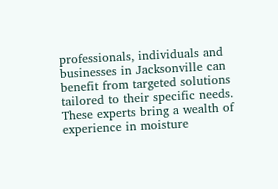professionals, individuals and businesses in Jacksonville can benefit from targeted solutions tailored to their specific needs. These experts bring a wealth of experience in moisture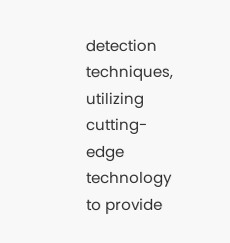detection techniques, utilizing cutting-edge technology to provide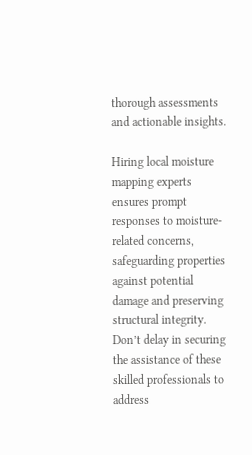thorough assessments and actionable insights.

Hiring local moisture mapping experts ensures prompt responses to moisture-related concerns, safeguarding properties against potential damage and preserving structural integrity. Don’t delay in securing the assistance of these skilled professionals to address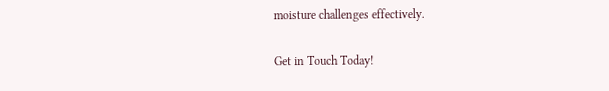moisture challenges effectively.

Get in Touch Today!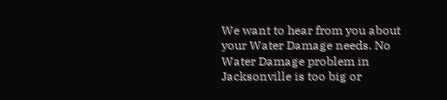We want to hear from you about your Water Damage needs. No Water Damage problem in Jacksonville is too big or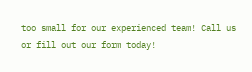too small for our experienced team! Call us or fill out our form today!